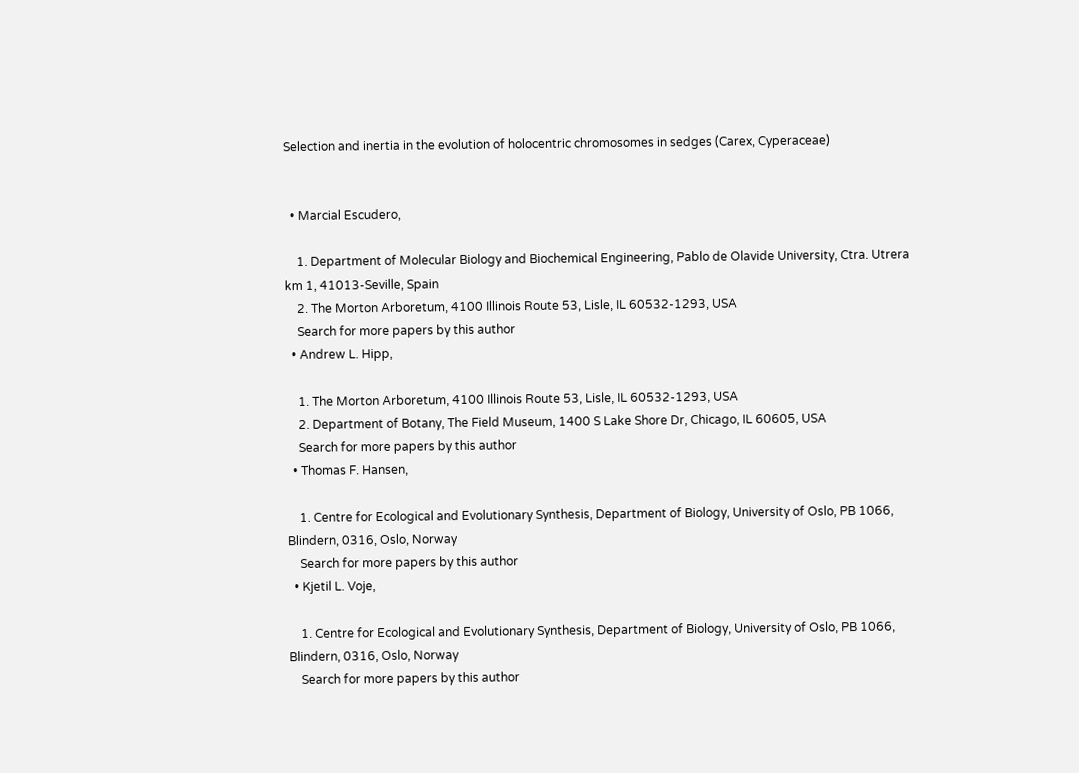Selection and inertia in the evolution of holocentric chromosomes in sedges (Carex, Cyperaceae)


  • Marcial Escudero,

    1. Department of Molecular Biology and Biochemical Engineering, Pablo de Olavide University, Ctra. Utrera km 1, 41013-Seville, Spain
    2. The Morton Arboretum, 4100 Illinois Route 53, Lisle, IL 60532-1293, USA
    Search for more papers by this author
  • Andrew L. Hipp,

    1. The Morton Arboretum, 4100 Illinois Route 53, Lisle, IL 60532-1293, USA
    2. Department of Botany, The Field Museum, 1400 S Lake Shore Dr, Chicago, IL 60605, USA
    Search for more papers by this author
  • Thomas F. Hansen,

    1. Centre for Ecological and Evolutionary Synthesis, Department of Biology, University of Oslo, PB 1066, Blindern, 0316, Oslo, Norway
    Search for more papers by this author
  • Kjetil L. Voje,

    1. Centre for Ecological and Evolutionary Synthesis, Department of Biology, University of Oslo, PB 1066, Blindern, 0316, Oslo, Norway
    Search for more papers by this author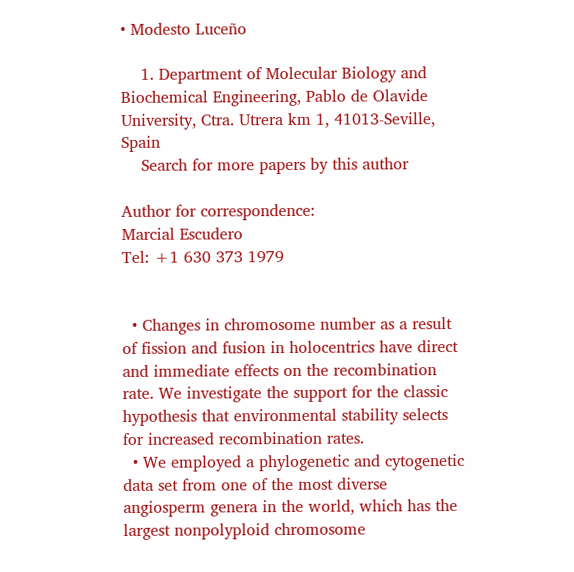• Modesto Luceño

    1. Department of Molecular Biology and Biochemical Engineering, Pablo de Olavide University, Ctra. Utrera km 1, 41013-Seville, Spain
    Search for more papers by this author

Author for correspondence:
Marcial Escudero
Tel: +1 630 373 1979


  • Changes in chromosome number as a result of fission and fusion in holocentrics have direct and immediate effects on the recombination rate. We investigate the support for the classic hypothesis that environmental stability selects for increased recombination rates.
  • We employed a phylogenetic and cytogenetic data set from one of the most diverse angiosperm genera in the world, which has the largest nonpolyploid chromosome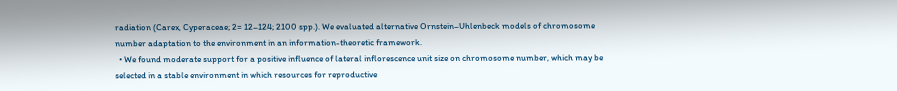radiation (Carex, Cyperaceae; 2= 12–124; 2100 spp.). We evaluated alternative Ornstein–Uhlenbeck models of chromosome number adaptation to the environment in an information-theoretic framework.
  • We found moderate support for a positive influence of lateral inflorescence unit size on chromosome number, which may be selected in a stable environment in which resources for reproductive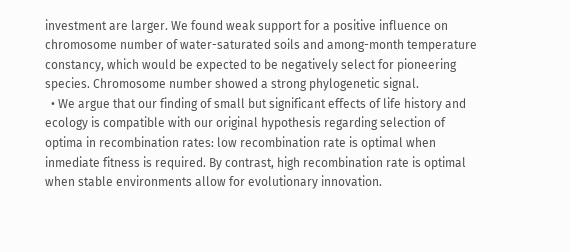investment are larger. We found weak support for a positive influence on chromosome number of water-saturated soils and among-month temperature constancy, which would be expected to be negatively select for pioneering species. Chromosome number showed a strong phylogenetic signal.
  • We argue that our finding of small but significant effects of life history and ecology is compatible with our original hypothesis regarding selection of optima in recombination rates: low recombination rate is optimal when inmediate fitness is required. By contrast, high recombination rate is optimal when stable environments allow for evolutionary innovation.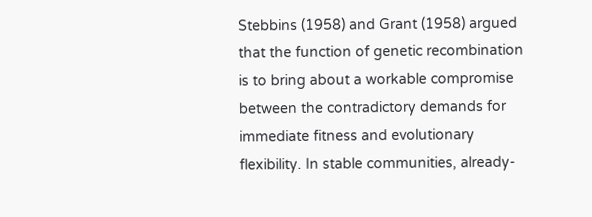Stebbins (1958) and Grant (1958) argued that the function of genetic recombination is to bring about a workable compromise between the contradictory demands for immediate fitness and evolutionary flexibility. In stable communities, already-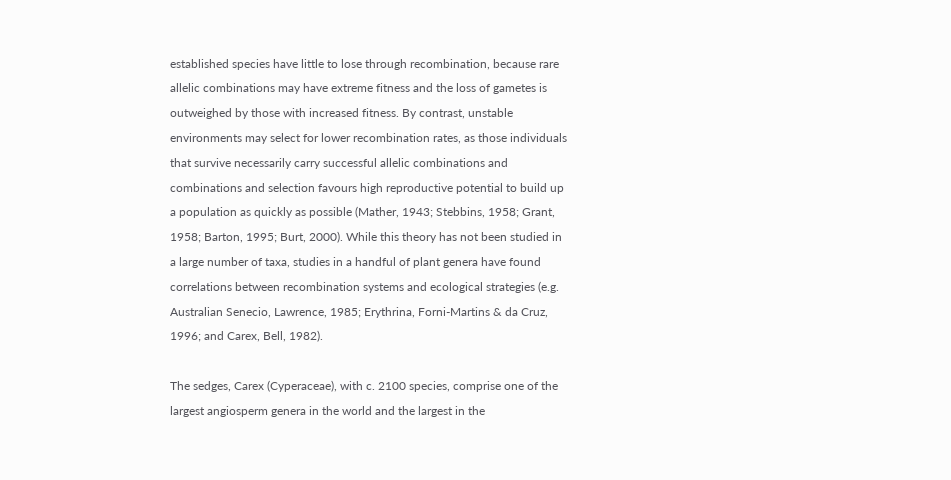established species have little to lose through recombination, because rare allelic combinations may have extreme fitness and the loss of gametes is outweighed by those with increased fitness. By contrast, unstable environments may select for lower recombination rates, as those individuals that survive necessarily carry successful allelic combinations and combinations and selection favours high reproductive potential to build up a population as quickly as possible (Mather, 1943; Stebbins, 1958; Grant, 1958; Barton, 1995; Burt, 2000). While this theory has not been studied in a large number of taxa, studies in a handful of plant genera have found correlations between recombination systems and ecological strategies (e.g. Australian Senecio, Lawrence, 1985; Erythrina, Forni-Martins & da Cruz, 1996; and Carex, Bell, 1982).

The sedges, Carex (Cyperaceae), with c. 2100 species, comprise one of the largest angiosperm genera in the world and the largest in the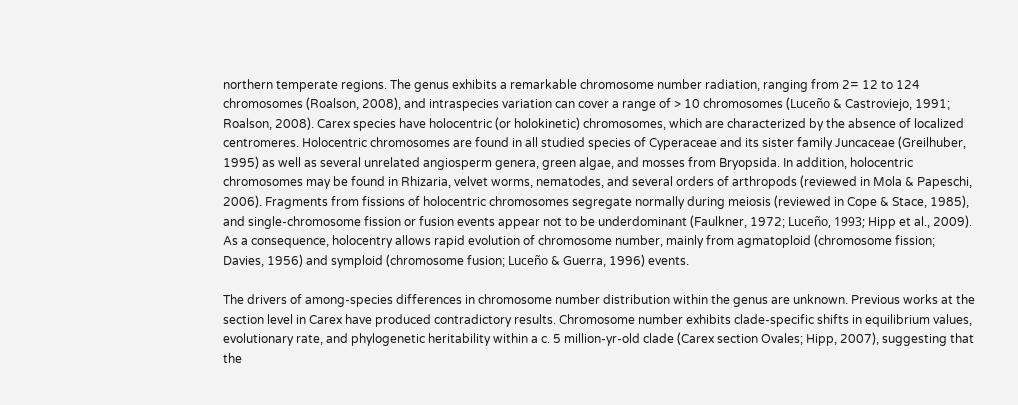northern temperate regions. The genus exhibits a remarkable chromosome number radiation, ranging from 2= 12 to 124 chromosomes (Roalson, 2008), and intraspecies variation can cover a range of > 10 chromosomes (Luceño & Castroviejo, 1991; Roalson, 2008). Carex species have holocentric (or holokinetic) chromosomes, which are characterized by the absence of localized centromeres. Holocentric chromosomes are found in all studied species of Cyperaceae and its sister family Juncaceae (Greilhuber, 1995) as well as several unrelated angiosperm genera, green algae, and mosses from Bryopsida. In addition, holocentric chromosomes may be found in Rhizaria, velvet worms, nematodes, and several orders of arthropods (reviewed in Mola & Papeschi, 2006). Fragments from fissions of holocentric chromosomes segregate normally during meiosis (reviewed in Cope & Stace, 1985), and single-chromosome fission or fusion events appear not to be underdominant (Faulkner, 1972; Luceño, 1993; Hipp et al., 2009). As a consequence, holocentry allows rapid evolution of chromosome number, mainly from agmatoploid (chromosome fission; Davies, 1956) and symploid (chromosome fusion; Luceño & Guerra, 1996) events.

The drivers of among-species differences in chromosome number distribution within the genus are unknown. Previous works at the section level in Carex have produced contradictory results. Chromosome number exhibits clade-specific shifts in equilibrium values, evolutionary rate, and phylogenetic heritability within a c. 5 million-yr-old clade (Carex section Ovales; Hipp, 2007), suggesting that the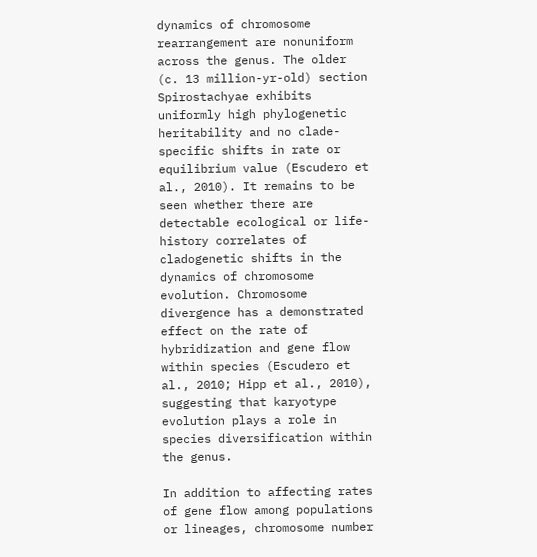dynamics of chromosome rearrangement are nonuniform across the genus. The older (c. 13 million-yr-old) section Spirostachyae exhibits uniformly high phylogenetic heritability and no clade-specific shifts in rate or equilibrium value (Escudero et al., 2010). It remains to be seen whether there are detectable ecological or life-history correlates of cladogenetic shifts in the dynamics of chromosome evolution. Chromosome divergence has a demonstrated effect on the rate of hybridization and gene flow within species (Escudero et al., 2010; Hipp et al., 2010), suggesting that karyotype evolution plays a role in species diversification within the genus.

In addition to affecting rates of gene flow among populations or lineages, chromosome number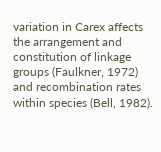variation in Carex affects the arrangement and constitution of linkage groups (Faulkner, 1972) and recombination rates within species (Bell, 1982).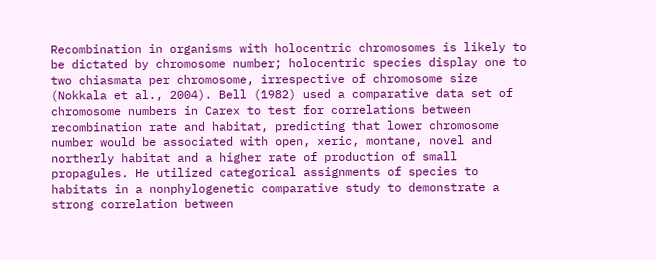Recombination in organisms with holocentric chromosomes is likely to be dictated by chromosome number; holocentric species display one to two chiasmata per chromosome, irrespective of chromosome size (Nokkala et al., 2004). Bell (1982) used a comparative data set of chromosome numbers in Carex to test for correlations between recombination rate and habitat, predicting that lower chromosome number would be associated with open, xeric, montane, novel and northerly habitat and a higher rate of production of small propagules. He utilized categorical assignments of species to habitats in a nonphylogenetic comparative study to demonstrate a strong correlation between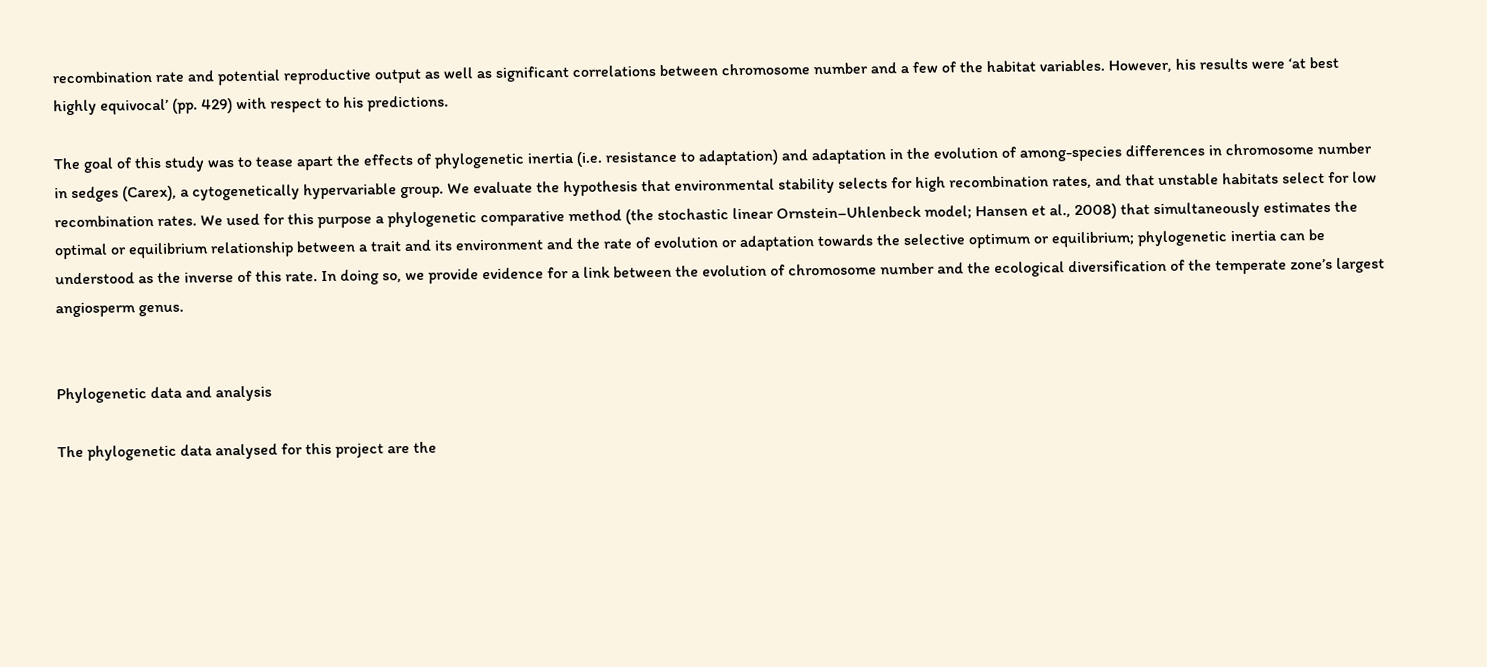recombination rate and potential reproductive output as well as significant correlations between chromosome number and a few of the habitat variables. However, his results were ‘at best highly equivocal’ (pp. 429) with respect to his predictions.

The goal of this study was to tease apart the effects of phylogenetic inertia (i.e. resistance to adaptation) and adaptation in the evolution of among-species differences in chromosome number in sedges (Carex), a cytogenetically hypervariable group. We evaluate the hypothesis that environmental stability selects for high recombination rates, and that unstable habitats select for low recombination rates. We used for this purpose a phylogenetic comparative method (the stochastic linear Ornstein–Uhlenbeck model; Hansen et al., 2008) that simultaneously estimates the optimal or equilibrium relationship between a trait and its environment and the rate of evolution or adaptation towards the selective optimum or equilibrium; phylogenetic inertia can be understood as the inverse of this rate. In doing so, we provide evidence for a link between the evolution of chromosome number and the ecological diversification of the temperate zone’s largest angiosperm genus.


Phylogenetic data and analysis

The phylogenetic data analysed for this project are the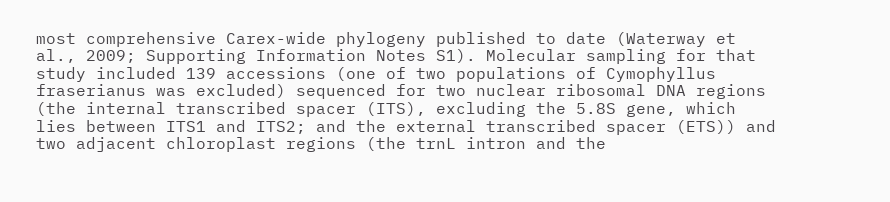most comprehensive Carex-wide phylogeny published to date (Waterway et al., 2009; Supporting Information Notes S1). Molecular sampling for that study included 139 accessions (one of two populations of Cymophyllus fraserianus was excluded) sequenced for two nuclear ribosomal DNA regions (the internal transcribed spacer (ITS), excluding the 5.8S gene, which lies between ITS1 and ITS2; and the external transcribed spacer (ETS)) and two adjacent chloroplast regions (the trnL intron and the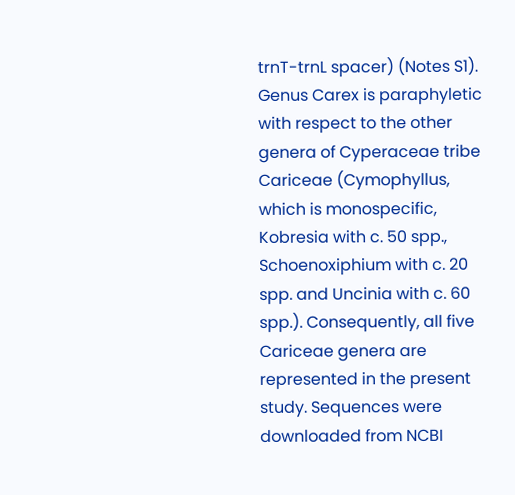trnT-trnL spacer) (Notes S1). Genus Carex is paraphyletic with respect to the other genera of Cyperaceae tribe Cariceae (Cymophyllus, which is monospecific, Kobresia with c. 50 spp., Schoenoxiphium with c. 20 spp. and Uncinia with c. 60 spp.). Consequently, all five Cariceae genera are represented in the present study. Sequences were downloaded from NCBI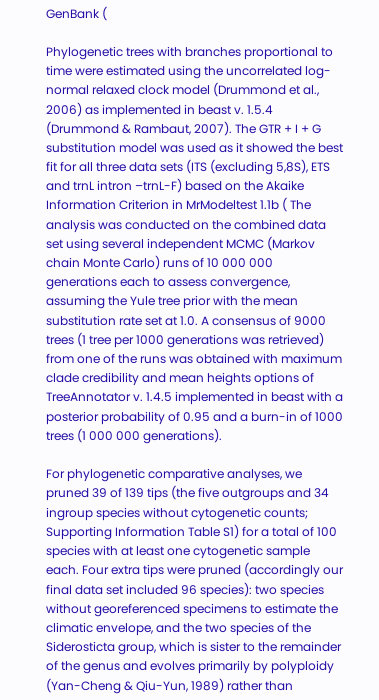GenBank (

Phylogenetic trees with branches proportional to time were estimated using the uncorrelated log-normal relaxed clock model (Drummond et al., 2006) as implemented in beast v. 1.5.4 (Drummond & Rambaut, 2007). The GTR + I + G substitution model was used as it showed the best fit for all three data sets (ITS (excluding 5,8S), ETS and trnL intron –trnL-F) based on the Akaike Information Criterion in MrModeltest 1.1b ( The analysis was conducted on the combined data set using several independent MCMC (Markov chain Monte Carlo) runs of 10 000 000 generations each to assess convergence, assuming the Yule tree prior with the mean substitution rate set at 1.0. A consensus of 9000 trees (1 tree per 1000 generations was retrieved) from one of the runs was obtained with maximum clade credibility and mean heights options of TreeAnnotator v. 1.4.5 implemented in beast with a posterior probability of 0.95 and a burn-in of 1000 trees (1 000 000 generations).

For phylogenetic comparative analyses, we pruned 39 of 139 tips (the five outgroups and 34 ingroup species without cytogenetic counts; Supporting Information Table S1) for a total of 100 species with at least one cytogenetic sample each. Four extra tips were pruned (accordingly our final data set included 96 species): two species without georeferenced specimens to estimate the climatic envelope, and the two species of the Siderosticta group, which is sister to the remainder of the genus and evolves primarily by polyploidy (Yan-Cheng & Qiu-Yun, 1989) rather than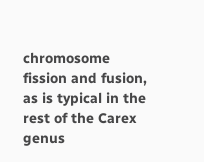chromosome fission and fusion, as is typical in the rest of the Carex genus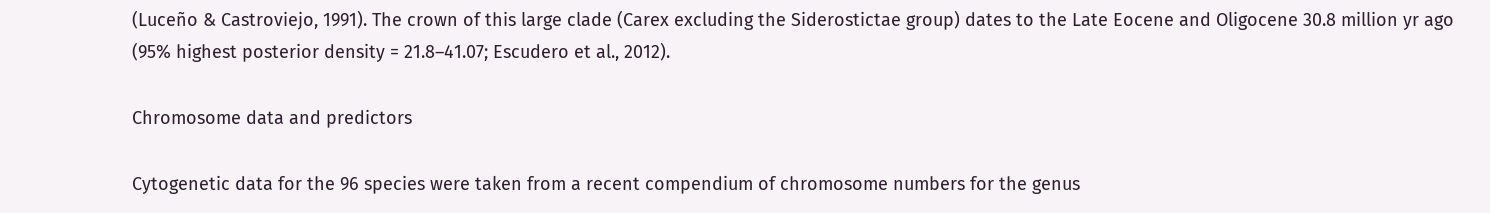(Luceño & Castroviejo, 1991). The crown of this large clade (Carex excluding the Siderostictae group) dates to the Late Eocene and Oligocene 30.8 million yr ago (95% highest posterior density = 21.8–41.07; Escudero et al., 2012).

Chromosome data and predictors

Cytogenetic data for the 96 species were taken from a recent compendium of chromosome numbers for the genus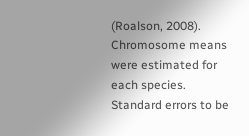(Roalson, 2008). Chromosome means were estimated for each species. Standard errors to be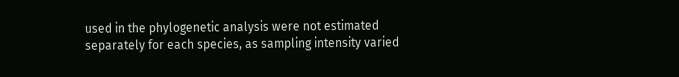used in the phylogenetic analysis were not estimated separately for each species, as sampling intensity varied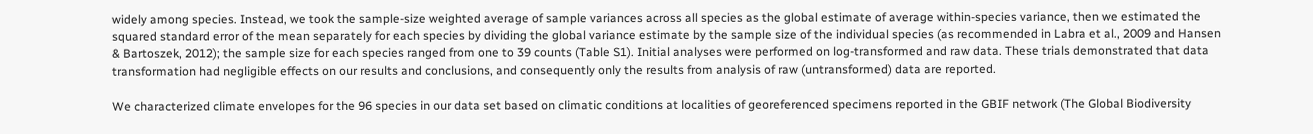widely among species. Instead, we took the sample-size weighted average of sample variances across all species as the global estimate of average within-species variance, then we estimated the squared standard error of the mean separately for each species by dividing the global variance estimate by the sample size of the individual species (as recommended in Labra et al., 2009 and Hansen & Bartoszek, 2012); the sample size for each species ranged from one to 39 counts (Table S1). Initial analyses were performed on log-transformed and raw data. These trials demonstrated that data transformation had negligible effects on our results and conclusions, and consequently only the results from analysis of raw (untransformed) data are reported.

We characterized climate envelopes for the 96 species in our data set based on climatic conditions at localities of georeferenced specimens reported in the GBIF network (The Global Biodiversity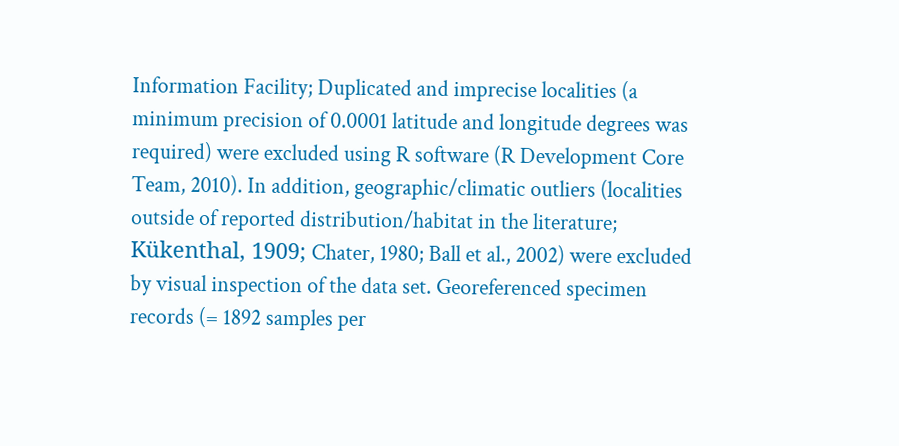Information Facility; Duplicated and imprecise localities (a minimum precision of 0.0001 latitude and longitude degrees was required) were excluded using R software (R Development Core Team, 2010). In addition, geographic/climatic outliers (localities outside of reported distribution/habitat in the literature; Kükenthal, 1909; Chater, 1980; Ball et al., 2002) were excluded by visual inspection of the data set. Georeferenced specimen records (= 1892 samples per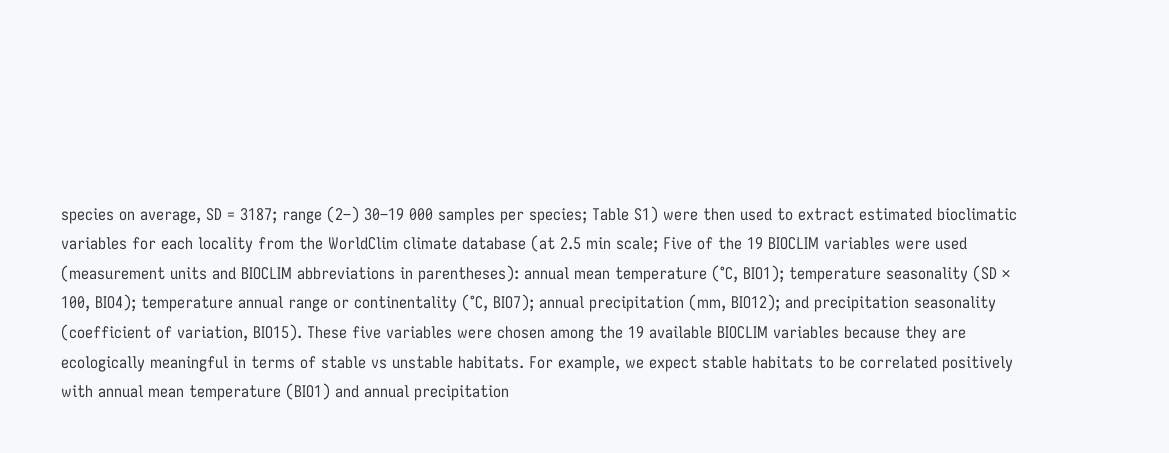species on average, SD = 3187; range (2–) 30–19 000 samples per species; Table S1) were then used to extract estimated bioclimatic variables for each locality from the WorldClim climate database (at 2.5 min scale; Five of the 19 BIOCLIM variables were used (measurement units and BIOCLIM abbreviations in parentheses): annual mean temperature (°C, BIO1); temperature seasonality (SD × 100, BIO4); temperature annual range or continentality (°C, BIO7); annual precipitation (mm, BIO12); and precipitation seasonality (coefficient of variation, BIO15). These five variables were chosen among the 19 available BIOCLIM variables because they are ecologically meaningful in terms of stable vs unstable habitats. For example, we expect stable habitats to be correlated positively with annual mean temperature (BIO1) and annual precipitation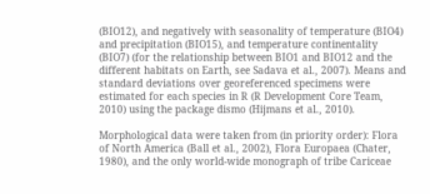(BIO12), and negatively with seasonality of temperature (BIO4) and precipitation (BIO15), and temperature continentality (BIO7) (for the relationship between BIO1 and BIO12 and the different habitats on Earth, see Sadava et al., 2007). Means and standard deviations over georeferenced specimens were estimated for each species in R (R Development Core Team, 2010) using the package dismo (Hijmans et al., 2010).

Morphological data were taken from (in priority order): Flora of North America (Ball et al., 2002), Flora Europaea (Chater, 1980), and the only world-wide monograph of tribe Cariceae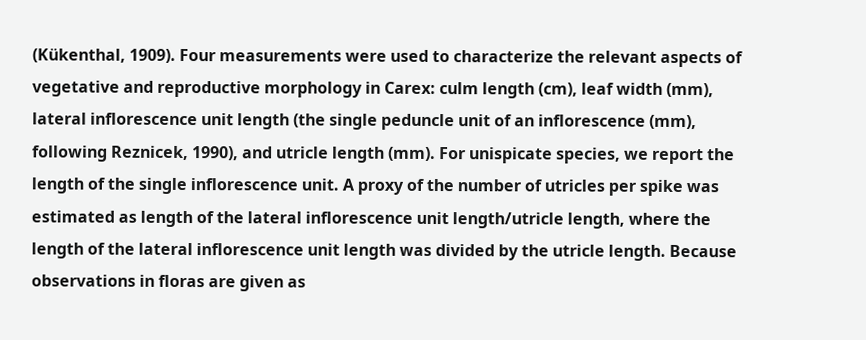(Kükenthal, 1909). Four measurements were used to characterize the relevant aspects of vegetative and reproductive morphology in Carex: culm length (cm), leaf width (mm), lateral inflorescence unit length (the single peduncle unit of an inflorescence (mm), following Reznicek, 1990), and utricle length (mm). For unispicate species, we report the length of the single inflorescence unit. A proxy of the number of utricles per spike was estimated as length of the lateral inflorescence unit length/utricle length, where the length of the lateral inflorescence unit length was divided by the utricle length. Because observations in floras are given as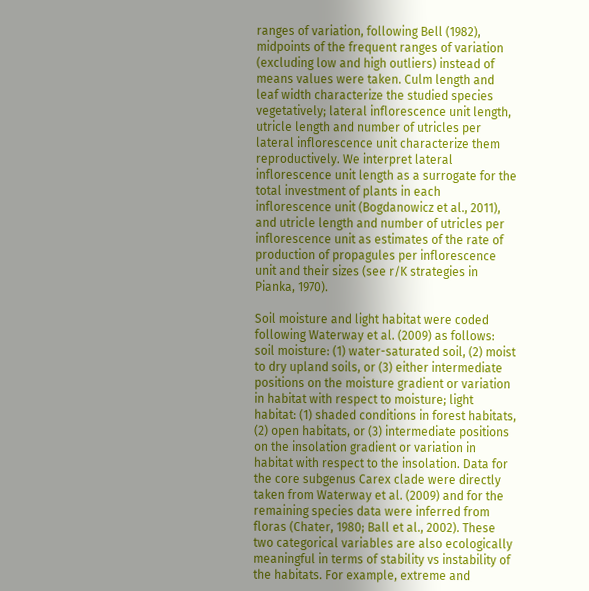ranges of variation, following Bell (1982), midpoints of the frequent ranges of variation (excluding low and high outliers) instead of means values were taken. Culm length and leaf width characterize the studied species vegetatively; lateral inflorescence unit length, utricle length and number of utricles per lateral inflorescence unit characterize them reproductively. We interpret lateral inflorescence unit length as a surrogate for the total investment of plants in each inflorescence unit (Bogdanowicz et al., 2011), and utricle length and number of utricles per inflorescence unit as estimates of the rate of production of propagules per inflorescence unit and their sizes (see r/K strategies in Pianka, 1970).

Soil moisture and light habitat were coded following Waterway et al. (2009) as follows: soil moisture: (1) water-saturated soil, (2) moist to dry upland soils, or (3) either intermediate positions on the moisture gradient or variation in habitat with respect to moisture; light habitat: (1) shaded conditions in forest habitats, (2) open habitats, or (3) intermediate positions on the insolation gradient or variation in habitat with respect to the insolation. Data for the core subgenus Carex clade were directly taken from Waterway et al. (2009) and for the remaining species data were inferred from floras (Chater, 1980; Ball et al., 2002). These two categorical variables are also ecologically meaningful in terms of stability vs instability of the habitats. For example, extreme and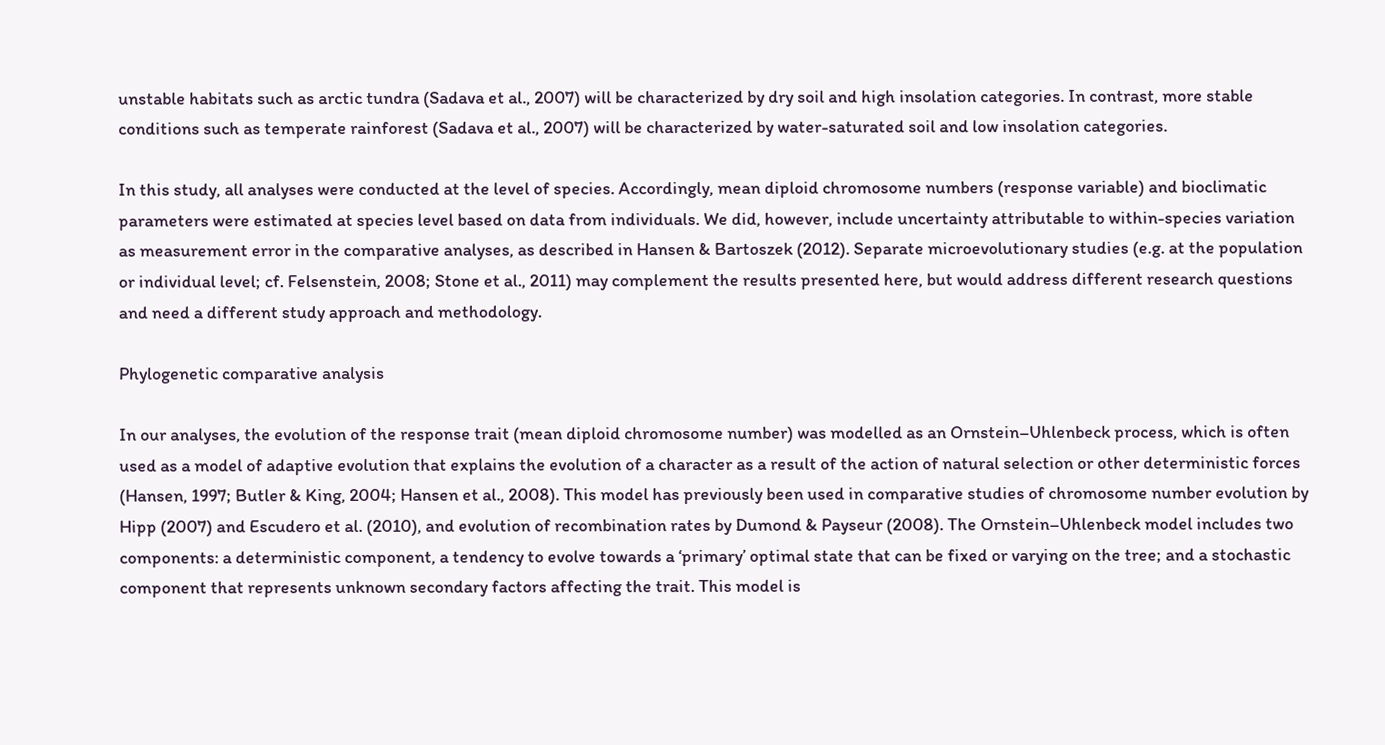unstable habitats such as arctic tundra (Sadava et al., 2007) will be characterized by dry soil and high insolation categories. In contrast, more stable conditions such as temperate rainforest (Sadava et al., 2007) will be characterized by water-saturated soil and low insolation categories.

In this study, all analyses were conducted at the level of species. Accordingly, mean diploid chromosome numbers (response variable) and bioclimatic parameters were estimated at species level based on data from individuals. We did, however, include uncertainty attributable to within-species variation as measurement error in the comparative analyses, as described in Hansen & Bartoszek (2012). Separate microevolutionary studies (e.g. at the population or individual level; cf. Felsenstein, 2008; Stone et al., 2011) may complement the results presented here, but would address different research questions and need a different study approach and methodology.

Phylogenetic comparative analysis

In our analyses, the evolution of the response trait (mean diploid chromosome number) was modelled as an Ornstein–Uhlenbeck process, which is often used as a model of adaptive evolution that explains the evolution of a character as a result of the action of natural selection or other deterministic forces (Hansen, 1997; Butler & King, 2004; Hansen et al., 2008). This model has previously been used in comparative studies of chromosome number evolution by Hipp (2007) and Escudero et al. (2010), and evolution of recombination rates by Dumond & Payseur (2008). The Ornstein–Uhlenbeck model includes two components: a deterministic component, a tendency to evolve towards a ‘primary’ optimal state that can be fixed or varying on the tree; and a stochastic component that represents unknown secondary factors affecting the trait. This model is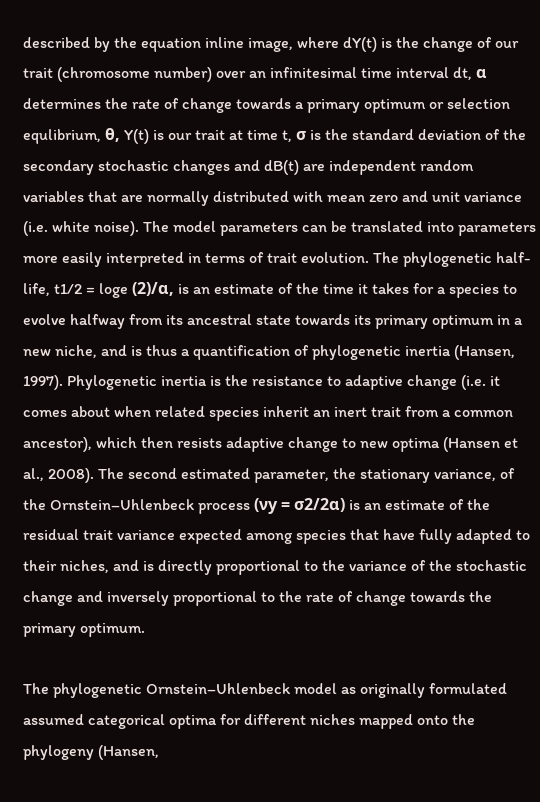described by the equation inline image, where dY(t) is the change of our trait (chromosome number) over an infinitesimal time interval dt, α determines the rate of change towards a primary optimum or selection equlibrium, θ, Y(t) is our trait at time t, σ is the standard deviation of the secondary stochastic changes and dB(t) are independent random variables that are normally distributed with mean zero and unit variance (i.e. white noise). The model parameters can be translated into parameters more easily interpreted in terms of trait evolution. The phylogenetic half-life, t1/2 = loge (2)/α, is an estimate of the time it takes for a species to evolve halfway from its ancestral state towards its primary optimum in a new niche, and is thus a quantification of phylogenetic inertia (Hansen, 1997). Phylogenetic inertia is the resistance to adaptive change (i.e. it comes about when related species inherit an inert trait from a common ancestor), which then resists adaptive change to new optima (Hansen et al., 2008). The second estimated parameter, the stationary variance, of the Ornstein–Uhlenbeck process (νy = σ2/2α) is an estimate of the residual trait variance expected among species that have fully adapted to their niches, and is directly proportional to the variance of the stochastic change and inversely proportional to the rate of change towards the primary optimum.

The phylogenetic Ornstein–Uhlenbeck model as originally formulated assumed categorical optima for different niches mapped onto the phylogeny (Hansen,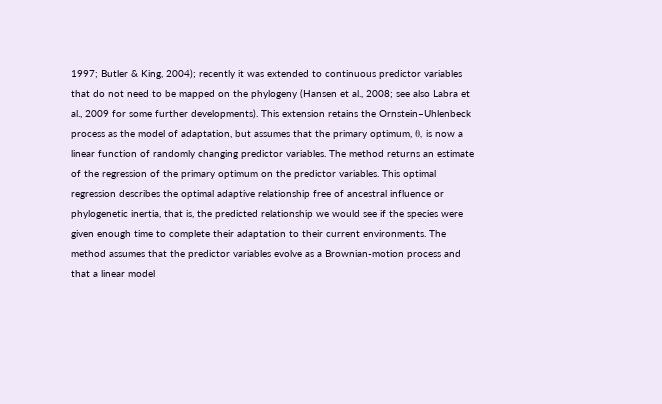1997; Butler & King, 2004); recently it was extended to continuous predictor variables that do not need to be mapped on the phylogeny (Hansen et al., 2008; see also Labra et al., 2009 for some further developments). This extension retains the Ornstein–Uhlenbeck process as the model of adaptation, but assumes that the primary optimum, θ, is now a linear function of randomly changing predictor variables. The method returns an estimate of the regression of the primary optimum on the predictor variables. This optimal regression describes the optimal adaptive relationship free of ancestral influence or phylogenetic inertia, that is, the predicted relationship we would see if the species were given enough time to complete their adaptation to their current environments. The method assumes that the predictor variables evolve as a Brownian-motion process and that a linear model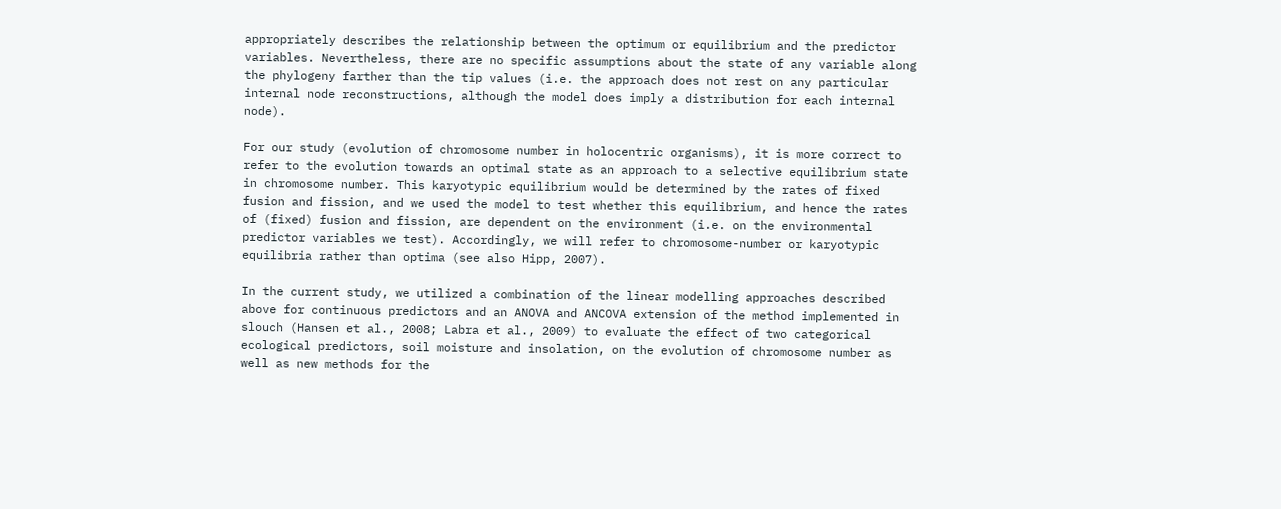appropriately describes the relationship between the optimum or equilibrium and the predictor variables. Nevertheless, there are no specific assumptions about the state of any variable along the phylogeny farther than the tip values (i.e. the approach does not rest on any particular internal node reconstructions, although the model does imply a distribution for each internal node).

For our study (evolution of chromosome number in holocentric organisms), it is more correct to refer to the evolution towards an optimal state as an approach to a selective equilibrium state in chromosome number. This karyotypic equilibrium would be determined by the rates of fixed fusion and fission, and we used the model to test whether this equilibrium, and hence the rates of (fixed) fusion and fission, are dependent on the environment (i.e. on the environmental predictor variables we test). Accordingly, we will refer to chromosome-number or karyotypic equilibria rather than optima (see also Hipp, 2007).

In the current study, we utilized a combination of the linear modelling approaches described above for continuous predictors and an ANOVA and ANCOVA extension of the method implemented in slouch (Hansen et al., 2008; Labra et al., 2009) to evaluate the effect of two categorical ecological predictors, soil moisture and insolation, on the evolution of chromosome number as well as new methods for the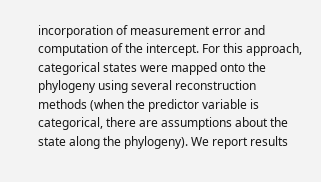incorporation of measurement error and computation of the intercept. For this approach, categorical states were mapped onto the phylogeny using several reconstruction methods (when the predictor variable is categorical, there are assumptions about the state along the phylogeny). We report results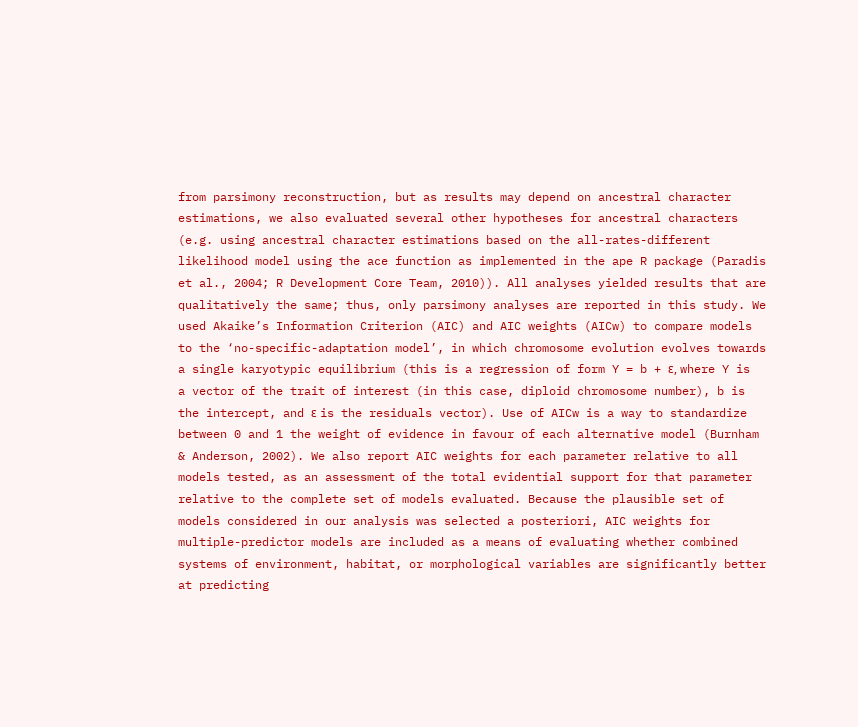from parsimony reconstruction, but as results may depend on ancestral character estimations, we also evaluated several other hypotheses for ancestral characters (e.g. using ancestral character estimations based on the all-rates-different likelihood model using the ace function as implemented in the ape R package (Paradis et al., 2004; R Development Core Team, 2010)). All analyses yielded results that are qualitatively the same; thus, only parsimony analyses are reported in this study. We used Akaike’s Information Criterion (AIC) and AIC weights (AICw) to compare models to the ‘no-specific-adaptation model’, in which chromosome evolution evolves towards a single karyotypic equilibrium (this is a regression of form Y = b + ε, where Y is a vector of the trait of interest (in this case, diploid chromosome number), b is the intercept, and ε is the residuals vector). Use of AICw is a way to standardize between 0 and 1 the weight of evidence in favour of each alternative model (Burnham & Anderson, 2002). We also report AIC weights for each parameter relative to all models tested, as an assessment of the total evidential support for that parameter relative to the complete set of models evaluated. Because the plausible set of models considered in our analysis was selected a posteriori, AIC weights for multiple-predictor models are included as a means of evaluating whether combined systems of environment, habitat, or morphological variables are significantly better at predicting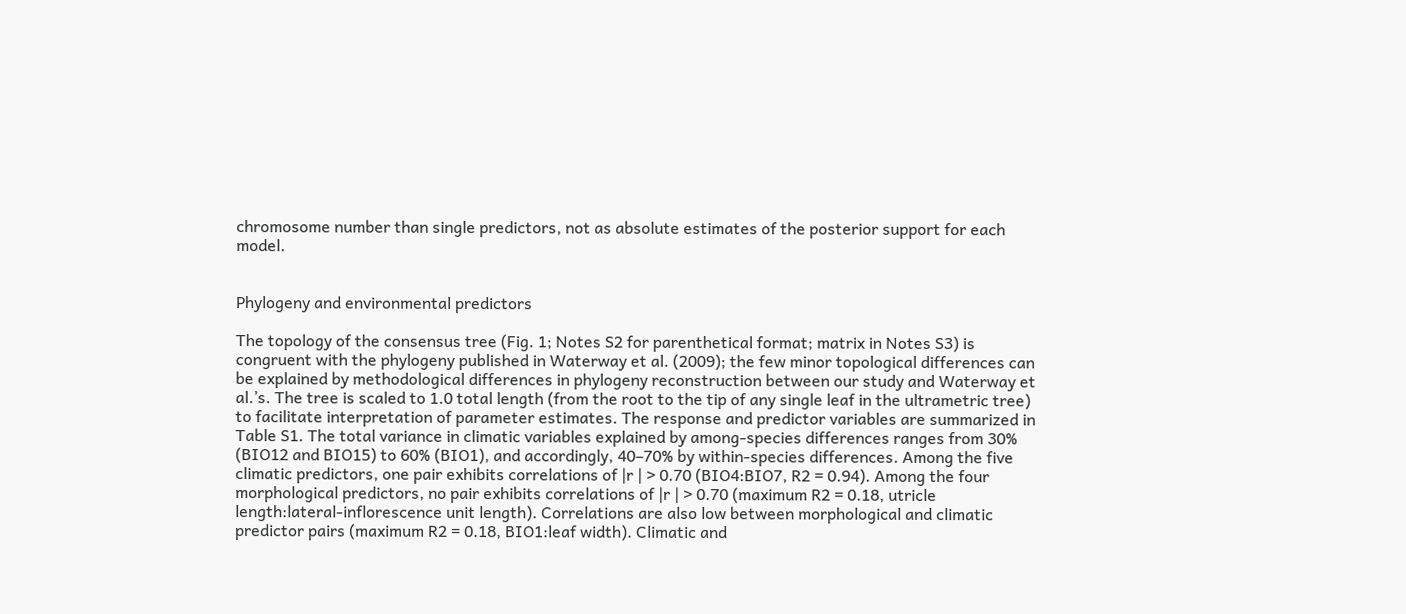chromosome number than single predictors, not as absolute estimates of the posterior support for each model.


Phylogeny and environmental predictors

The topology of the consensus tree (Fig. 1; Notes S2 for parenthetical format; matrix in Notes S3) is congruent with the phylogeny published in Waterway et al. (2009); the few minor topological differences can be explained by methodological differences in phylogeny reconstruction between our study and Waterway et al.’s. The tree is scaled to 1.0 total length (from the root to the tip of any single leaf in the ultrametric tree) to facilitate interpretation of parameter estimates. The response and predictor variables are summarized in Table S1. The total variance in climatic variables explained by among-species differences ranges from 30% (BIO12 and BIO15) to 60% (BIO1), and accordingly, 40–70% by within-species differences. Among the five climatic predictors, one pair exhibits correlations of |r | > 0.70 (BIO4:BIO7, R2 = 0.94). Among the four morphological predictors, no pair exhibits correlations of |r | > 0.70 (maximum R2 = 0.18, utricle length:lateral-inflorescence unit length). Correlations are also low between morphological and climatic predictor pairs (maximum R2 = 0.18, BIO1:leaf width). Climatic and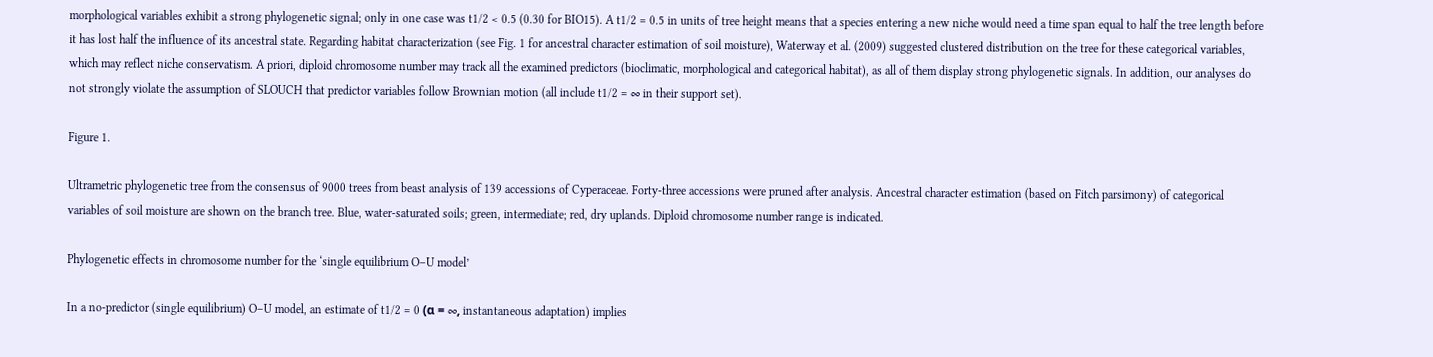morphological variables exhibit a strong phylogenetic signal; only in one case was t1/2 < 0.5 (0.30 for BIO15). A t1/2 = 0.5 in units of tree height means that a species entering a new niche would need a time span equal to half the tree length before it has lost half the influence of its ancestral state. Regarding habitat characterization (see Fig. 1 for ancestral character estimation of soil moisture), Waterway et al. (2009) suggested clustered distribution on the tree for these categorical variables, which may reflect niche conservatism. A priori, diploid chromosome number may track all the examined predictors (bioclimatic, morphological and categorical habitat), as all of them display strong phylogenetic signals. In addition, our analyses do not strongly violate the assumption of SLOUCH that predictor variables follow Brownian motion (all include t1/2 = ∞ in their support set).

Figure 1.

Ultrametric phylogenetic tree from the consensus of 9000 trees from beast analysis of 139 accessions of Cyperaceae. Forty-three accessions were pruned after analysis. Ancestral character estimation (based on Fitch parsimony) of categorical variables of soil moisture are shown on the branch tree. Blue, water-saturated soils; green, intermediate; red, dry uplands. Diploid chromosome number range is indicated.

Phylogenetic effects in chromosome number for the ‘single equilibrium O–U model’

In a no-predictor (single equilibrium) O–U model, an estimate of t1/2 = 0 (α = ∞, instantaneous adaptation) implies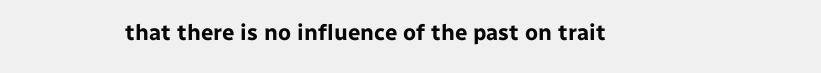that there is no influence of the past on trait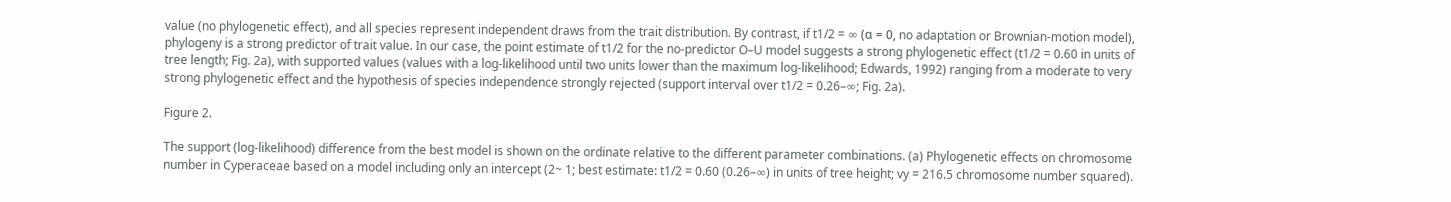value (no phylogenetic effect), and all species represent independent draws from the trait distribution. By contrast, if t1/2 = ∞ (α = 0, no adaptation or Brownian-motion model), phylogeny is a strong predictor of trait value. In our case, the point estimate of t1/2 for the no-predictor O–U model suggests a strong phylogenetic effect (t1/2 = 0.60 in units of tree length; Fig. 2a), with supported values (values with a log-likelihood until two units lower than the maximum log-likelihood; Edwards, 1992) ranging from a moderate to very strong phylogenetic effect and the hypothesis of species independence strongly rejected (support interval over t1/2 = 0.26–∞; Fig. 2a).

Figure 2.

The support (log-likelihood) difference from the best model is shown on the ordinate relative to the different parameter combinations. (a) Phylogenetic effects on chromosome number in Cyperaceae based on a model including only an intercept (2~ 1; best estimate: t1/2 = 0.60 (0.26–∞) in units of tree height; vy = 216.5 chromosome number squared).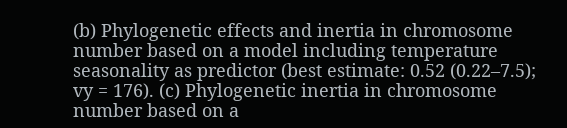(b) Phylogenetic effects and inertia in chromosome number based on a model including temperature seasonality as predictor (best estimate: 0.52 (0.22–7.5); vy = 176). (c) Phylogenetic inertia in chromosome number based on a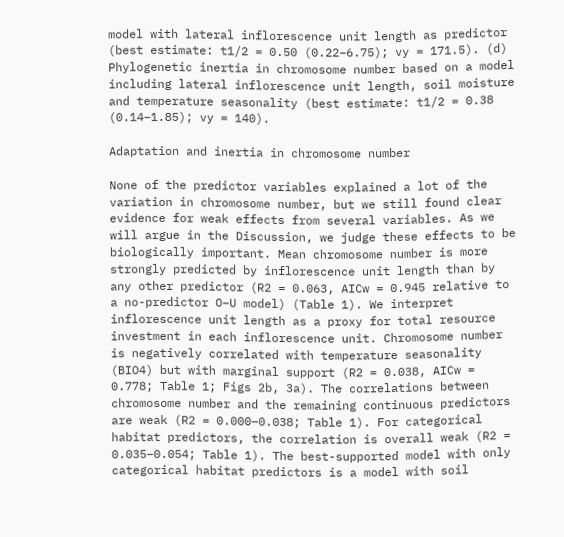model with lateral inflorescence unit length as predictor (best estimate: t1/2 = 0.50 (0.22–6.75); vy = 171.5). (d) Phylogenetic inertia in chromosome number based on a model including lateral inflorescence unit length, soil moisture and temperature seasonality (best estimate: t1/2 = 0.38 (0.14–1.85); vy = 140).

Adaptation and inertia in chromosome number

None of the predictor variables explained a lot of the variation in chromosome number, but we still found clear evidence for weak effects from several variables. As we will argue in the Discussion, we judge these effects to be biologically important. Mean chromosome number is more strongly predicted by inflorescence unit length than by any other predictor (R2 = 0.063, AICw = 0.945 relative to a no-predictor O–U model) (Table 1). We interpret inflorescence unit length as a proxy for total resource investment in each inflorescence unit. Chromosome number is negatively correlated with temperature seasonality (BIO4) but with marginal support (R2 = 0.038, AICw = 0.778; Table 1; Figs 2b, 3a). The correlations between chromosome number and the remaining continuous predictors are weak (R2 = 0.000–0.038; Table 1). For categorical habitat predictors, the correlation is overall weak (R2 = 0.035–0.054; Table 1). The best-supported model with only categorical habitat predictors is a model with soil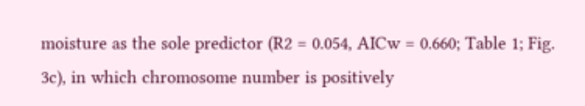moisture as the sole predictor (R2 = 0.054, AICw = 0.660; Table 1; Fig. 3c), in which chromosome number is positively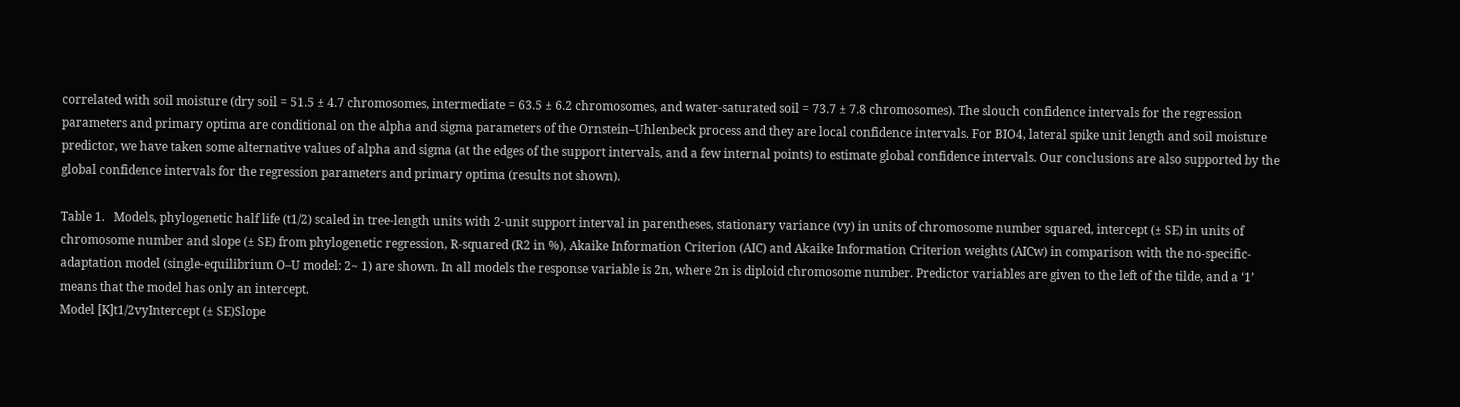correlated with soil moisture (dry soil = 51.5 ± 4.7 chromosomes, intermediate = 63.5 ± 6.2 chromosomes, and water-saturated soil = 73.7 ± 7.8 chromosomes). The slouch confidence intervals for the regression parameters and primary optima are conditional on the alpha and sigma parameters of the Ornstein–Uhlenbeck process and they are local confidence intervals. For BIO4, lateral spike unit length and soil moisture predictor, we have taken some alternative values of alpha and sigma (at the edges of the support intervals, and a few internal points) to estimate global confidence intervals. Our conclusions are also supported by the global confidence intervals for the regression parameters and primary optima (results not shown).

Table 1.   Models, phylogenetic half life (t1/2) scaled in tree-length units with 2-unit support interval in parentheses, stationary variance (vy) in units of chromosome number squared, intercept (± SE) in units of chromosome number and slope (± SE) from phylogenetic regression, R-squared (R2 in %), Akaike Information Criterion (AIC) and Akaike Information Criterion weights (AICw) in comparison with the no-specific-adaptation model (single-equilibrium O–U model: 2~ 1) are shown. In all models the response variable is 2n, where 2n is diploid chromosome number. Predictor variables are given to the left of the tilde, and a ‘1’ means that the model has only an intercept.
Model [K]t1/2vyIntercept (± SE)Slope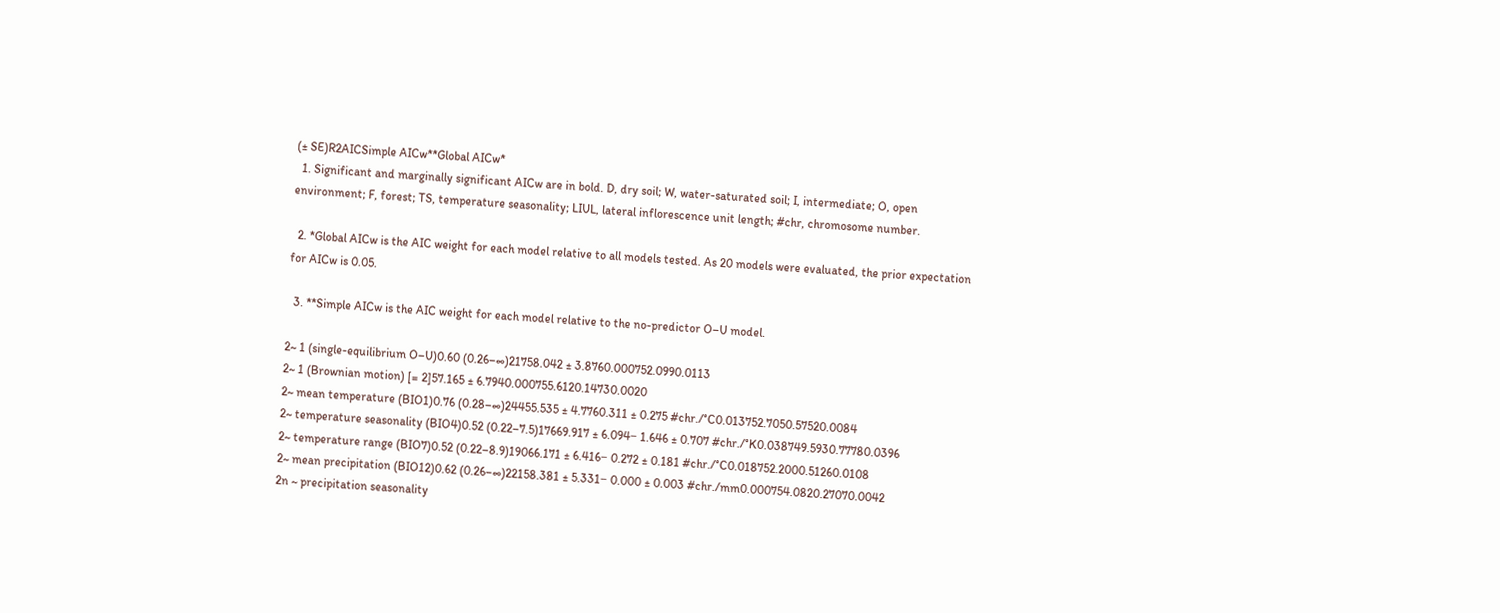(± SE)R2AICSimple AICw**Global AICw*
  1. Significant and marginally significant AICw are in bold. D, dry soil; W, water-saturated soil; I, intermediate; O, open environment; F, forest; TS, temperature seasonality; LIUL, lateral inflorescence unit length; #chr, chromosome number.

  2. *Global AICw is the AIC weight for each model relative to all models tested. As 20 models were evaluated, the prior expectation for AICw is 0.05.

  3. **Simple AICw is the AIC weight for each model relative to the no-predictor O–U model.

2~ 1 (single-equilibrium O–U)0.60 (0.26–∞)21758.042 ± 3.8760.000752.0990.0113
2~ 1 (Brownian motion) [= 2]57.165 ± 6.7940.000755.6120.14730.0020
2~ mean temperature (BIO1)0.76 (0.28–∞)24455.535 ± 4.7760.311 ± 0.275 #chr./°C0.013752.7050.57520.0084
2~ temperature seasonality (BIO4)0.52 (0.22–7.5)17669.917 ± 6.094− 1.646 ± 0.707 #chr./°K0.038749.5930.77780.0396
2~ temperature range (BIO7)0.52 (0.22–8.9)19066.171 ± 6.416− 0.272 ± 0.181 #chr./°C0.018752.2000.51260.0108
2~ mean precipitation (BIO12)0.62 (0.26–∞)22158.381 ± 5.331− 0.000 ± 0.003 #chr./mm0.000754.0820.27070.0042
2n ~ precipitation seasonality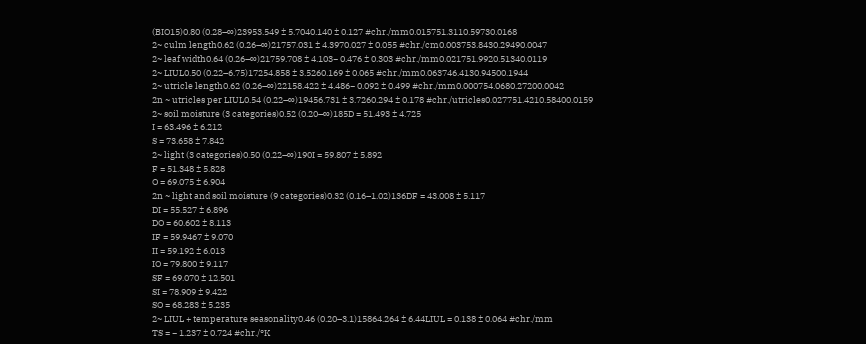(BIO15)0.80 (0.28–∞)23953.549 ± 5.7040.140 ± 0.127 #chr./mm0.015751.3110.59730.0168
2~ culm length0.62 (0.26–∞)21757.031 ± 4.3970.027 ± 0.055 #chr./cm0.003753.8430.29490.0047
2~ leaf width0.64 (0.26–∞)21759.708 ± 4.103− 0.476 ± 0.303 #chr./mm0.021751.9920.51340.0119
2~ LIUL0.50 (0.22–6.75)17254.858 ± 3.5260.169 ± 0.065 #chr./mm0.063746.4130.94500.1944
2~ utricle length0.62 (0.26–∞)22158.422 ± 4.486− 0.092 ± 0.499 #chr./mm0.000754.0680.27200.0042
2n ~ utricles per LIUL0.54 (0.22–∞)19456.731 ± 3.7260.294 ± 0.178 #chr./utricles0.027751.4210.58400.0159
2~ soil moisture (3 categories)0.52 (0.20–∞)185D = 51.493 ± 4.725
I = 63.496 ± 6.212
S = 73.658 ± 7.842
2~ light (3 categories)0.50 (0.22–∞)190I = 59.807 ± 5.892
F = 51.348 ± 5.828
O = 69.075 ± 6.904
2n ~ light and soil moisture (9 categories)0.32 (0.16–1.02)136DF = 43.008 ± 5.117
DI = 55.527 ± 6.896
DO = 60.602 ± 8.113
IF = 59.9467 ± 9.070
II = 59.192 ± 6.013
IO = 79.800 ± 9.117
SF = 69.070 ± 12.501
SI = 78.909 ± 9.422
SO = 68.283 ± 5.235
2~ LIUL + temperature seasonality0.46 (0.20–3.1)15864.264 ± 6.44LIUL = 0.138 ± 0.064 #chr./mm
TS = − 1.237 ± 0.724 #chr./°K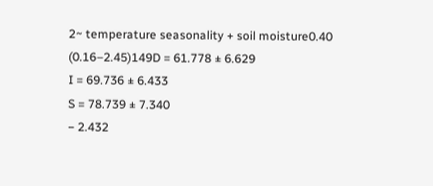2~ temperature seasonality + soil moisture0.40 (0.16–2.45)149D = 61.778 ± 6.629
I = 69.736 ± 6.433
S = 78.739 ± 7.340
− 2.432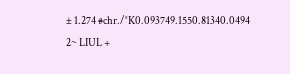± 1.274 #chr./°K0.093749.1550.81340.0494
2~ LIUL +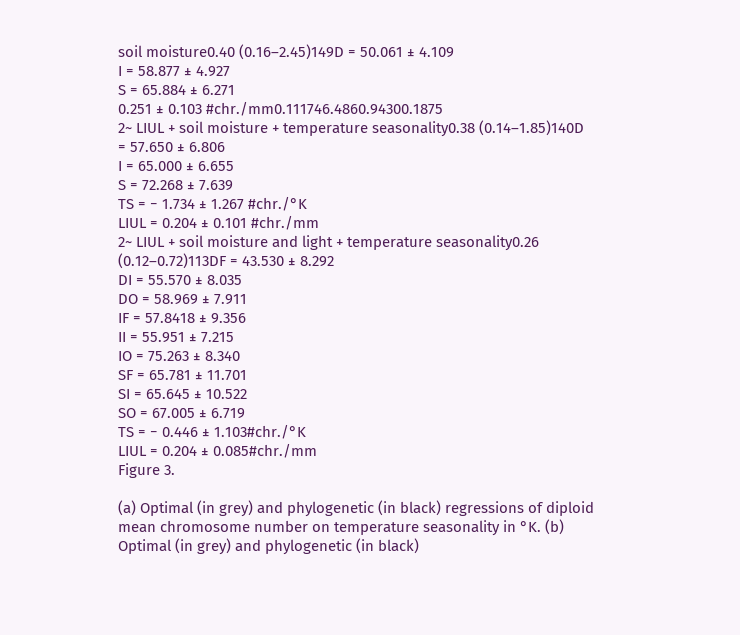soil moisture0.40 (0.16–2.45)149D = 50.061 ± 4.109
I = 58.877 ± 4.927
S = 65.884 ± 6.271
0.251 ± 0.103 #chr./mm0.111746.4860.94300.1875
2~ LIUL + soil moisture + temperature seasonality0.38 (0.14–1.85)140D = 57.650 ± 6.806
I = 65.000 ± 6.655
S = 72.268 ± 7.639
TS = − 1.734 ± 1.267 #chr./°K
LIUL = 0.204 ± 0.101 #chr./mm
2~ LIUL + soil moisture and light + temperature seasonality0.26 (0.12–0.72)113DF = 43.530 ± 8.292
DI = 55.570 ± 8.035
DO = 58.969 ± 7.911
IF = 57.8418 ± 9.356
II = 55.951 ± 7.215
IO = 75.263 ± 8.340
SF = 65.781 ± 11.701
SI = 65.645 ± 10.522
SO = 67.005 ± 6.719
TS = − 0.446 ± 1.103#chr./°K
LIUL = 0.204 ± 0.085#chr./mm
Figure 3.

(a) Optimal (in grey) and phylogenetic (in black) regressions of diploid mean chromosome number on temperature seasonality in °K. (b) Optimal (in grey) and phylogenetic (in black)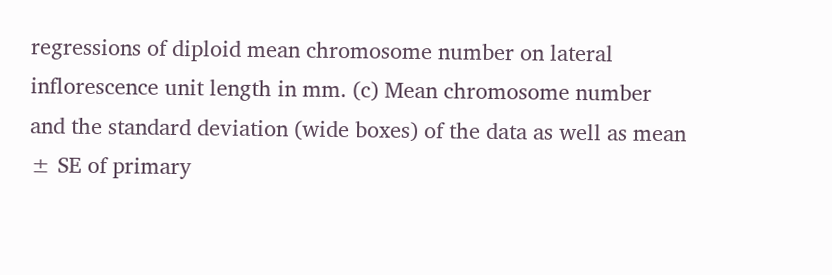regressions of diploid mean chromosome number on lateral inflorescence unit length in mm. (c) Mean chromosome number and the standard deviation (wide boxes) of the data as well as mean ± SE of primary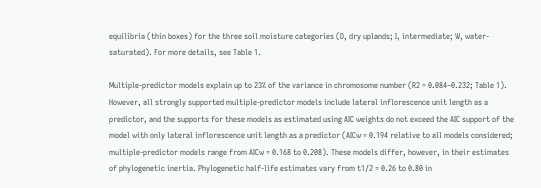equilibria (thin boxes) for the three soil moisture categories (D, dry uplands; I, intermediate; W, water-saturated). For more details, see Table 1.

Multiple-predictor models explain up to 23% of the variance in chromosome number (R2 = 0.084–0.232; Table 1). However, all strongly supported multiple-predictor models include lateral inflorescence unit length as a predictor, and the supports for these models as estimated using AIC weights do not exceed the AIC support of the model with only lateral inflorescence unit length as a predictor (AICw = 0.194 relative to all models considered; multiple-predictor models range from AICw = 0.168 to 0.208). These models differ, however, in their estimates of phylogenetic inertia. Phylogenetic half-life estimates vary from t1/2 = 0.26 to 0.80 in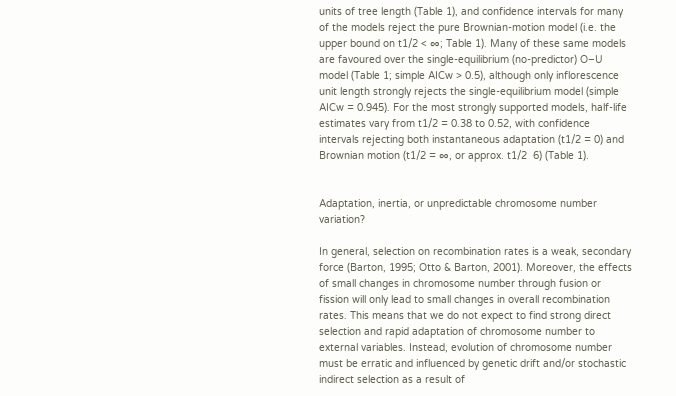units of tree length (Table 1), and confidence intervals for many of the models reject the pure Brownian-motion model (i.e. the upper bound on t1/2 < ∞; Table 1). Many of these same models are favoured over the single-equilibrium (no-predictor) O–U model (Table 1; simple AICw > 0.5), although only inflorescence unit length strongly rejects the single-equilibrium model (simple AICw = 0.945). For the most strongly supported models, half-life estimates vary from t1/2 = 0.38 to 0.52, with confidence intervals rejecting both instantaneous adaptation (t1/2 = 0) and Brownian motion (t1/2 = ∞, or approx. t1/2  6) (Table 1).


Adaptation, inertia, or unpredictable chromosome number variation?

In general, selection on recombination rates is a weak, secondary force (Barton, 1995; Otto & Barton, 2001). Moreover, the effects of small changes in chromosome number through fusion or fission will only lead to small changes in overall recombination rates. This means that we do not expect to find strong direct selection and rapid adaptation of chromosome number to external variables. Instead, evolution of chromosome number must be erratic and influenced by genetic drift and/or stochastic indirect selection as a result of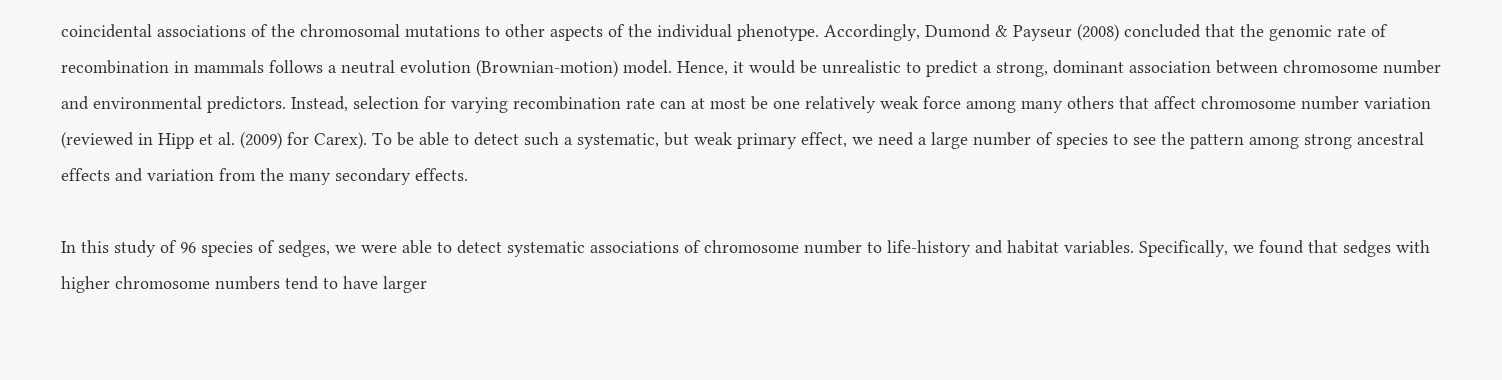coincidental associations of the chromosomal mutations to other aspects of the individual phenotype. Accordingly, Dumond & Payseur (2008) concluded that the genomic rate of recombination in mammals follows a neutral evolution (Brownian-motion) model. Hence, it would be unrealistic to predict a strong, dominant association between chromosome number and environmental predictors. Instead, selection for varying recombination rate can at most be one relatively weak force among many others that affect chromosome number variation (reviewed in Hipp et al. (2009) for Carex). To be able to detect such a systematic, but weak primary effect, we need a large number of species to see the pattern among strong ancestral effects and variation from the many secondary effects.

In this study of 96 species of sedges, we were able to detect systematic associations of chromosome number to life-history and habitat variables. Specifically, we found that sedges with higher chromosome numbers tend to have larger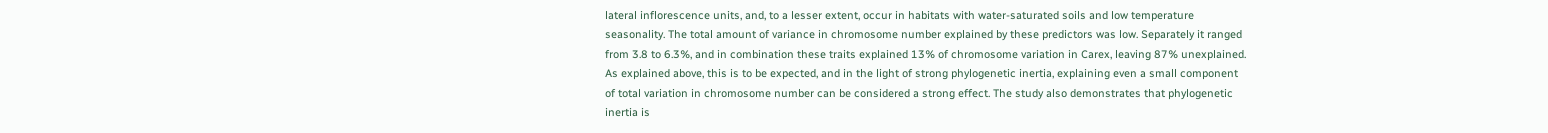lateral inflorescence units, and, to a lesser extent, occur in habitats with water-saturated soils and low temperature seasonality. The total amount of variance in chromosome number explained by these predictors was low. Separately it ranged from 3.8 to 6.3%, and in combination these traits explained 13% of chromosome variation in Carex, leaving 87% unexplained. As explained above, this is to be expected, and in the light of strong phylogenetic inertia, explaining even a small component of total variation in chromosome number can be considered a strong effect. The study also demonstrates that phylogenetic inertia is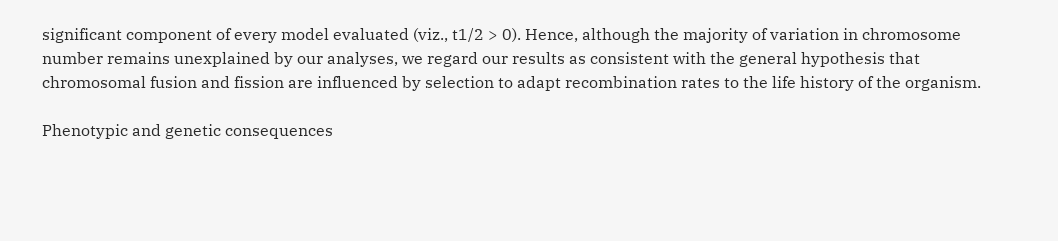significant component of every model evaluated (viz., t1/2 > 0). Hence, although the majority of variation in chromosome number remains unexplained by our analyses, we regard our results as consistent with the general hypothesis that chromosomal fusion and fission are influenced by selection to adapt recombination rates to the life history of the organism.

Phenotypic and genetic consequences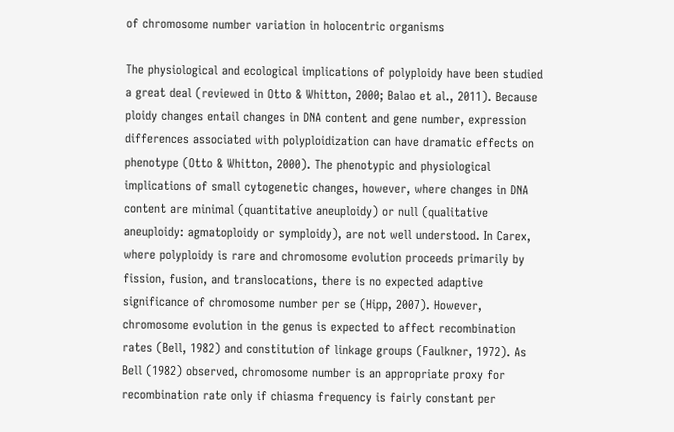of chromosome number variation in holocentric organisms

The physiological and ecological implications of polyploidy have been studied a great deal (reviewed in Otto & Whitton, 2000; Balao et al., 2011). Because ploidy changes entail changes in DNA content and gene number, expression differences associated with polyploidization can have dramatic effects on phenotype (Otto & Whitton, 2000). The phenotypic and physiological implications of small cytogenetic changes, however, where changes in DNA content are minimal (quantitative aneuploidy) or null (qualitative aneuploidy: agmatoploidy or symploidy), are not well understood. In Carex, where polyploidy is rare and chromosome evolution proceeds primarily by fission, fusion, and translocations, there is no expected adaptive significance of chromosome number per se (Hipp, 2007). However, chromosome evolution in the genus is expected to affect recombination rates (Bell, 1982) and constitution of linkage groups (Faulkner, 1972). As Bell (1982) observed, chromosome number is an appropriate proxy for recombination rate only if chiasma frequency is fairly constant per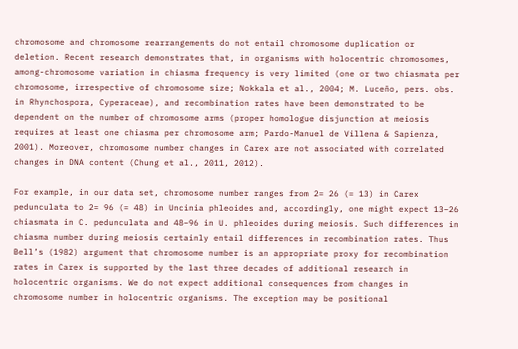chromosome and chromosome rearrangements do not entail chromosome duplication or deletion. Recent research demonstrates that, in organisms with holocentric chromosomes, among-chromosome variation in chiasma frequency is very limited (one or two chiasmata per chromosome, irrespective of chromosome size; Nokkala et al., 2004; M. Luceño, pers. obs. in Rhynchospora, Cyperaceae), and recombination rates have been demonstrated to be dependent on the number of chromosome arms (proper homologue disjunction at meiosis requires at least one chiasma per chromosome arm; Pardo-Manuel de Villena & Sapienza, 2001). Moreover, chromosome number changes in Carex are not associated with correlated changes in DNA content (Chung et al., 2011, 2012).

For example, in our data set, chromosome number ranges from 2= 26 (= 13) in Carex pedunculata to 2= 96 (= 48) in Uncinia phleoides and, accordingly, one might expect 13–26 chiasmata in C. pedunculata and 48–96 in U. phleoides during meiosis. Such differences in chiasma number during meiosis certainly entail differences in recombination rates. Thus Bell’s (1982) argument that chromosome number is an appropriate proxy for recombination rates in Carex is supported by the last three decades of additional research in holocentric organisms. We do not expect additional consequences from changes in chromosome number in holocentric organisms. The exception may be positional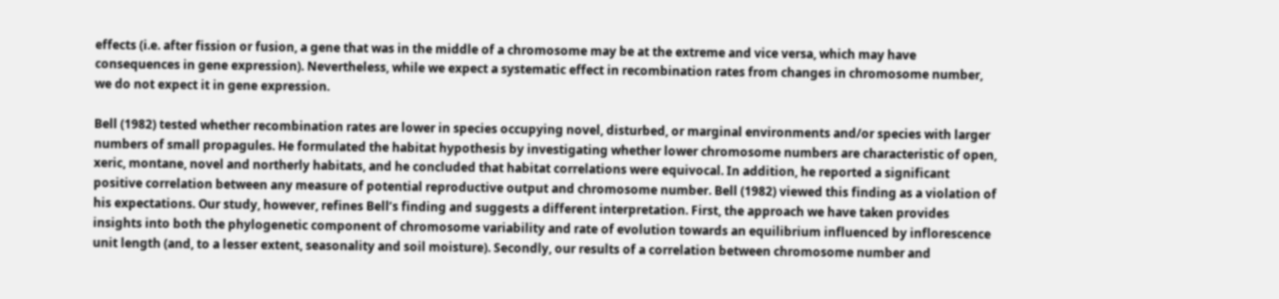effects (i.e. after fission or fusion, a gene that was in the middle of a chromosome may be at the extreme and vice versa, which may have consequences in gene expression). Nevertheless, while we expect a systematic effect in recombination rates from changes in chromosome number, we do not expect it in gene expression.

Bell (1982) tested whether recombination rates are lower in species occupying novel, disturbed, or marginal environments and/or species with larger numbers of small propagules. He formulated the habitat hypothesis by investigating whether lower chromosome numbers are characteristic of open, xeric, montane, novel and northerly habitats, and he concluded that habitat correlations were equivocal. In addition, he reported a significant positive correlation between any measure of potential reproductive output and chromosome number. Bell (1982) viewed this finding as a violation of his expectations. Our study, however, refines Bell’s finding and suggests a different interpretation. First, the approach we have taken provides insights into both the phylogenetic component of chromosome variability and rate of evolution towards an equilibrium influenced by inflorescence unit length (and, to a lesser extent, seasonality and soil moisture). Secondly, our results of a correlation between chromosome number and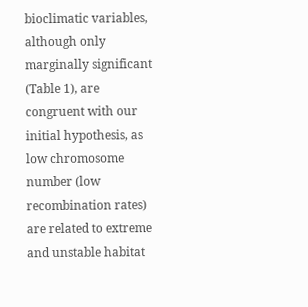bioclimatic variables, although only marginally significant (Table 1), are congruent with our initial hypothesis, as low chromosome number (low recombination rates) are related to extreme and unstable habitat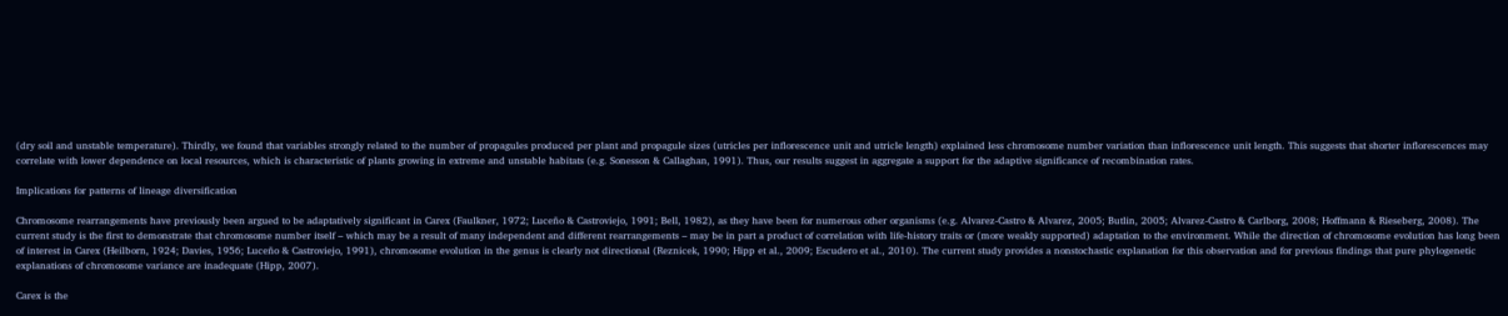(dry soil and unstable temperature). Thirdly, we found that variables strongly related to the number of propagules produced per plant and propagule sizes (utricles per inflorescence unit and utricle length) explained less chromosome number variation than inflorescence unit length. This suggests that shorter inflorescences may correlate with lower dependence on local resources, which is characteristic of plants growing in extreme and unstable habitats (e.g. Sonesson & Callaghan, 1991). Thus, our results suggest in aggregate a support for the adaptive significance of recombination rates.

Implications for patterns of lineage diversification

Chromosome rearrangements have previously been argued to be adaptatively significant in Carex (Faulkner, 1972; Luceño & Castroviejo, 1991; Bell, 1982), as they have been for numerous other organisms (e.g. Alvarez-Castro & Alvarez, 2005; Butlin, 2005; Alvarez-Castro & Carlborg, 2008; Hoffmann & Rieseberg, 2008). The current study is the first to demonstrate that chromosome number itself – which may be a result of many independent and different rearrangements – may be in part a product of correlation with life-history traits or (more weakly supported) adaptation to the environment. While the direction of chromosome evolution has long been of interest in Carex (Heilborn, 1924; Davies, 1956; Luceño & Castroviejo, 1991), chromosome evolution in the genus is clearly not directional (Reznicek, 1990; Hipp et al., 2009; Escudero et al., 2010). The current study provides a nonstochastic explanation for this observation and for previous findings that pure phylogenetic explanations of chromosome variance are inadequate (Hipp, 2007).

Carex is the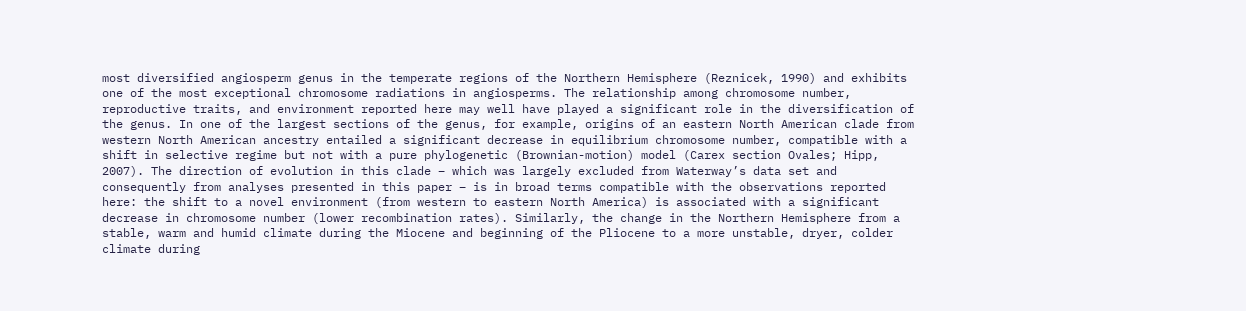most diversified angiosperm genus in the temperate regions of the Northern Hemisphere (Reznicek, 1990) and exhibits one of the most exceptional chromosome radiations in angiosperms. The relationship among chromosome number, reproductive traits, and environment reported here may well have played a significant role in the diversification of the genus. In one of the largest sections of the genus, for example, origins of an eastern North American clade from western North American ancestry entailed a significant decrease in equilibrium chromosome number, compatible with a shift in selective regime but not with a pure phylogenetic (Brownian-motion) model (Carex section Ovales; Hipp, 2007). The direction of evolution in this clade – which was largely excluded from Waterway’s data set and consequently from analyses presented in this paper – is in broad terms compatible with the observations reported here: the shift to a novel environment (from western to eastern North America) is associated with a significant decrease in chromosome number (lower recombination rates). Similarly, the change in the Northern Hemisphere from a stable, warm and humid climate during the Miocene and beginning of the Pliocene to a more unstable, dryer, colder climate during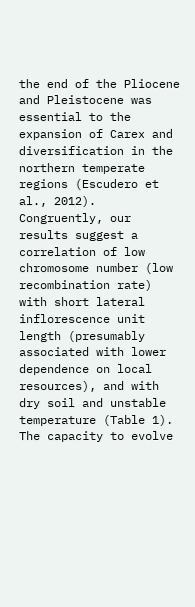the end of the Pliocene and Pleistocene was essential to the expansion of Carex and diversification in the northern temperate regions (Escudero et al., 2012). Congruently, our results suggest a correlation of low chromosome number (low recombination rate) with short lateral inflorescence unit length (presumably associated with lower dependence on local resources), and with dry soil and unstable temperature (Table 1). The capacity to evolve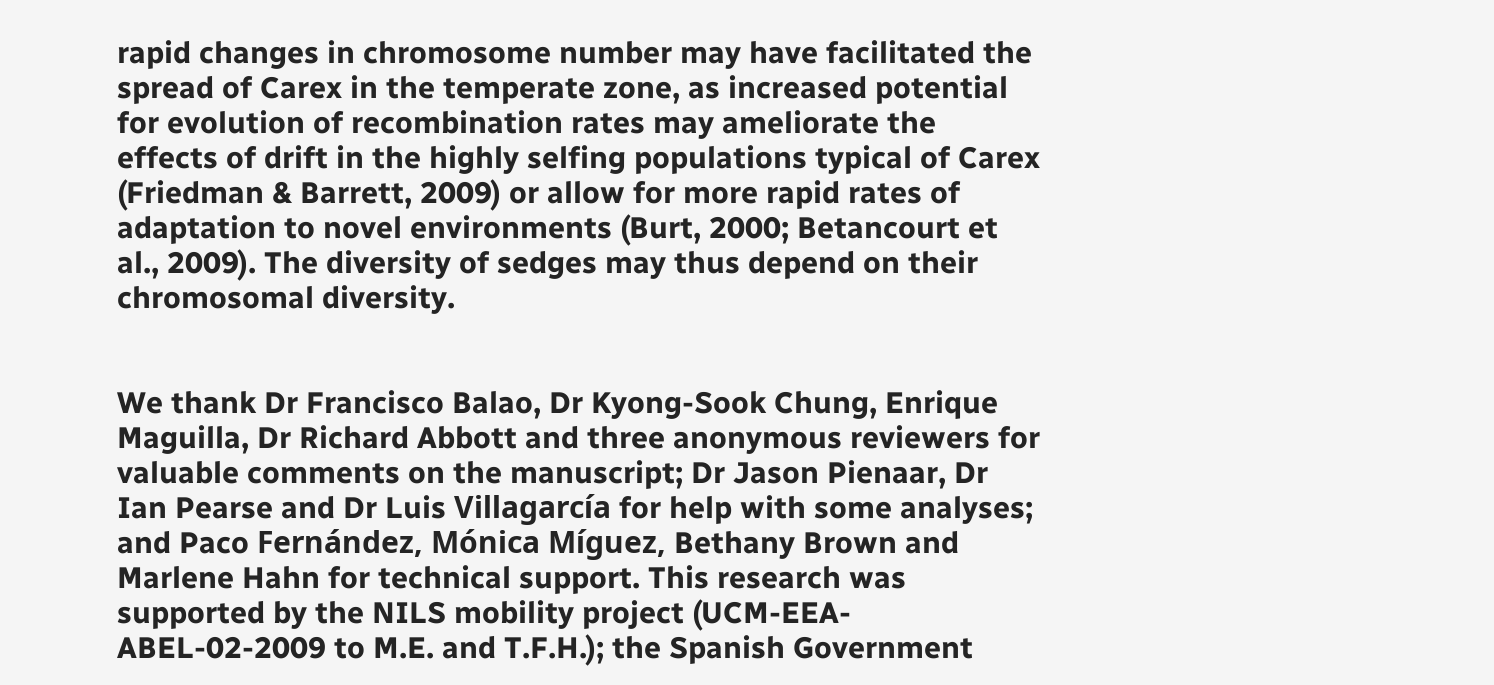rapid changes in chromosome number may have facilitated the spread of Carex in the temperate zone, as increased potential for evolution of recombination rates may ameliorate the effects of drift in the highly selfing populations typical of Carex (Friedman & Barrett, 2009) or allow for more rapid rates of adaptation to novel environments (Burt, 2000; Betancourt et al., 2009). The diversity of sedges may thus depend on their chromosomal diversity.


We thank Dr Francisco Balao, Dr Kyong-Sook Chung, Enrique Maguilla, Dr Richard Abbott and three anonymous reviewers for valuable comments on the manuscript; Dr Jason Pienaar, Dr Ian Pearse and Dr Luis Villagarcía for help with some analyses; and Paco Fernández, Mónica Míguez, Bethany Brown and Marlene Hahn for technical support. This research was supported by the NILS mobility project (UCM-EEA-ABEL-02-2009 to M.E. and T.F.H.); the Spanish Government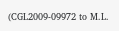(CGL2009-09972 to M.L.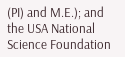(PI) and M.E.); and the USA National Science Foundation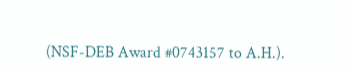(NSF-DEB Award #0743157 to A.H.).